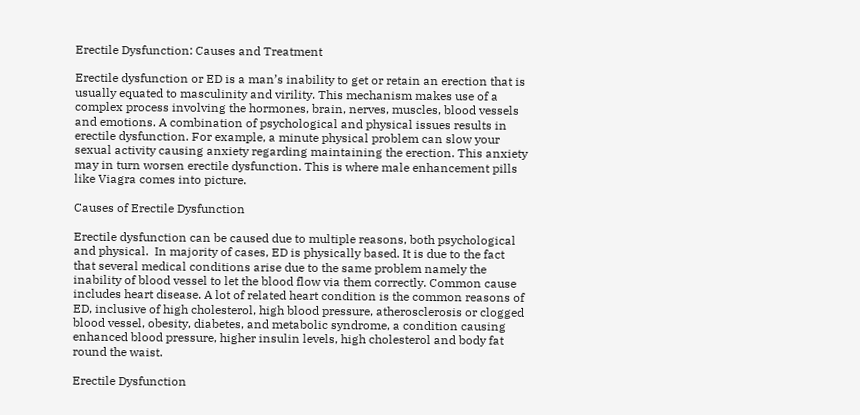Erectile Dysfunction: Causes and Treatment

Erectile dysfunction or ED is a man’s inability to get or retain an erection that is usually equated to masculinity and virility. This mechanism makes use of a complex process involving the hormones, brain, nerves, muscles, blood vessels and emotions. A combination of psychological and physical issues results in erectile dysfunction. For example, a minute physical problem can slow your sexual activity causing anxiety regarding maintaining the erection. This anxiety may in turn worsen erectile dysfunction. This is where male enhancement pills like Viagra comes into picture.

Causes of Erectile Dysfunction

Erectile dysfunction can be caused due to multiple reasons, both psychological and physical.  In majority of cases, ED is physically based. It is due to the fact that several medical conditions arise due to the same problem namely the inability of blood vessel to let the blood flow via them correctly. Common cause includes heart disease. A lot of related heart condition is the common reasons of ED, inclusive of high cholesterol, high blood pressure, atherosclerosis or clogged blood vessel, obesity, diabetes, and metabolic syndrome, a condition causing enhanced blood pressure, higher insulin levels, high cholesterol and body fat round the waist.

Erectile Dysfunction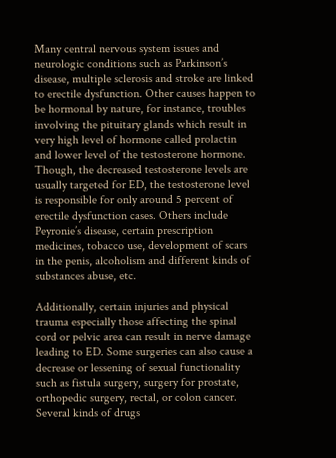Many central nervous system issues and neurologic conditions such as Parkinson’s disease, multiple sclerosis and stroke are linked to erectile dysfunction. Other causes happen to be hormonal by nature, for instance, troubles involving the pituitary glands which result in very high level of hormone called prolactin and lower level of the testosterone hormone. Though, the decreased testosterone levels are usually targeted for ED, the testosterone level is responsible for only around 5 percent of erectile dysfunction cases. Others include Peyronie’s disease, certain prescription medicines, tobacco use, development of scars in the penis, alcoholism and different kinds of substances abuse, etc.

Additionally, certain injuries and physical trauma especially those affecting the spinal cord or pelvic area can result in nerve damage leading to ED. Some surgeries can also cause a decrease or lessening of sexual functionality such as fistula surgery, surgery for prostate, orthopedic surgery, rectal, or colon cancer. Several kinds of drugs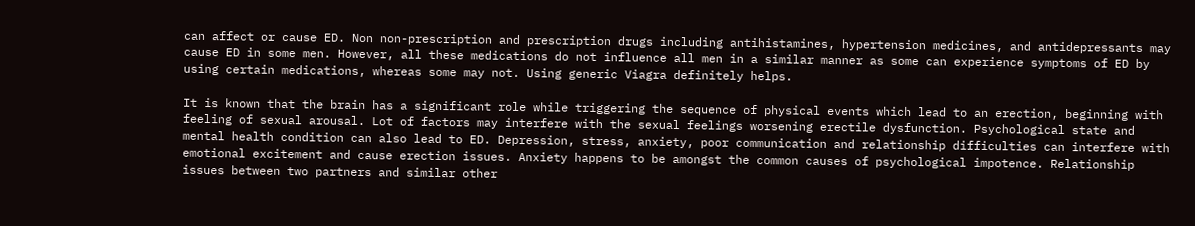can affect or cause ED. Non non-prescription and prescription drugs including antihistamines, hypertension medicines, and antidepressants may cause ED in some men. However, all these medications do not influence all men in a similar manner as some can experience symptoms of ED by using certain medications, whereas some may not. Using generic Viagra definitely helps.

It is known that the brain has a significant role while triggering the sequence of physical events which lead to an erection, beginning with feeling of sexual arousal. Lot of factors may interfere with the sexual feelings worsening erectile dysfunction. Psychological state and mental health condition can also lead to ED. Depression, stress, anxiety, poor communication and relationship difficulties can interfere with emotional excitement and cause erection issues. Anxiety happens to be amongst the common causes of psychological impotence. Relationship issues between two partners and similar other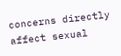concerns directly affect sexual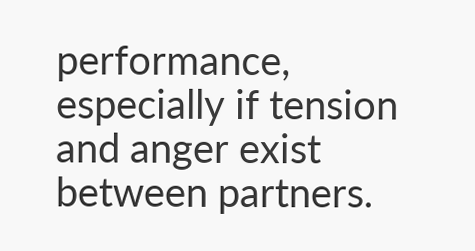performance, especially if tension and anger exist between partners.